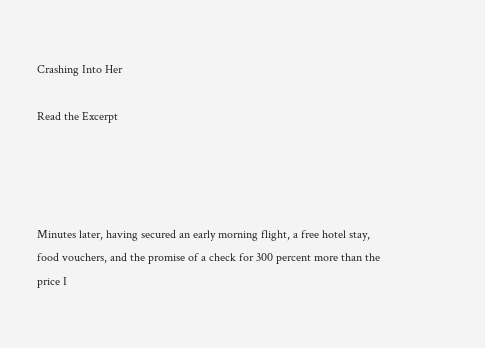Crashing Into Her

Read the Excerpt




Minutes later, having secured an early morning flight, a free hotel stay, food vouchers, and the promise of a check for 300 percent more than the price I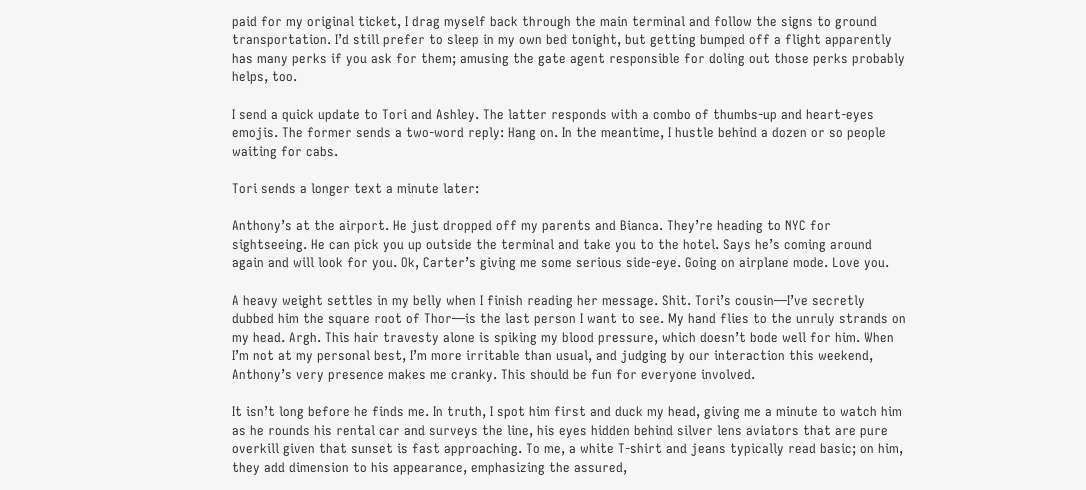paid for my original ticket, I drag myself back through the main terminal and follow the signs to ground transportation. I’d still prefer to sleep in my own bed tonight, but getting bumped off a flight apparently has many perks if you ask for them; amusing the gate agent responsible for doling out those perks probably helps, too.

I send a quick update to Tori and Ashley. The latter responds with a combo of thumbs-up and heart-eyes emojis. The former sends a two-word reply: Hang on. In the meantime, I hustle behind a dozen or so people waiting for cabs.

Tori sends a longer text a minute later:

Anthony’s at the airport. He just dropped off my parents and Bianca. They’re heading to NYC for sightseeing. He can pick you up outside the terminal and take you to the hotel. Says he’s coming around again and will look for you. Ok, Carter’s giving me some serious side-eye. Going on airplane mode. Love you.

A heavy weight settles in my belly when I finish reading her message. Shit. Tori’s cousin—I’ve secretly dubbed him the square root of Thor—is the last person I want to see. My hand flies to the unruly strands on my head. Argh. This hair travesty alone is spiking my blood pressure, which doesn’t bode well for him. When I’m not at my personal best, I’m more irritable than usual, and judging by our interaction this weekend, Anthony’s very presence makes me cranky. This should be fun for everyone involved.

It isn’t long before he finds me. In truth, I spot him first and duck my head, giving me a minute to watch him as he rounds his rental car and surveys the line, his eyes hidden behind silver lens aviators that are pure overkill given that sunset is fast approaching. To me, a white T-shirt and jeans typically read basic; on him, they add dimension to his appearance, emphasizing the assured,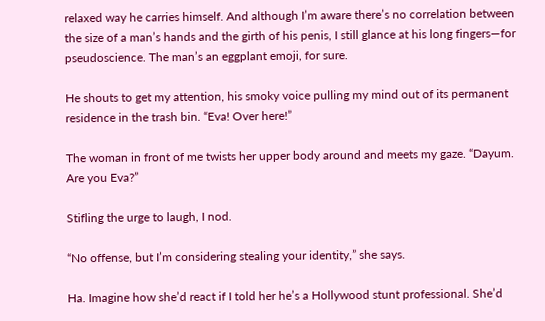relaxed way he carries himself. And although I’m aware there’s no correlation between the size of a man’s hands and the girth of his penis, I still glance at his long fingers—for pseudoscience. The man’s an eggplant emoji, for sure.

He shouts to get my attention, his smoky voice pulling my mind out of its permanent residence in the trash bin. “Eva! Over here!”

The woman in front of me twists her upper body around and meets my gaze. “Dayum. Are you Eva?”

Stifling the urge to laugh, I nod.

“No offense, but I’m considering stealing your identity,” she says.

Ha. Imagine how she’d react if I told her he’s a Hollywood stunt professional. She’d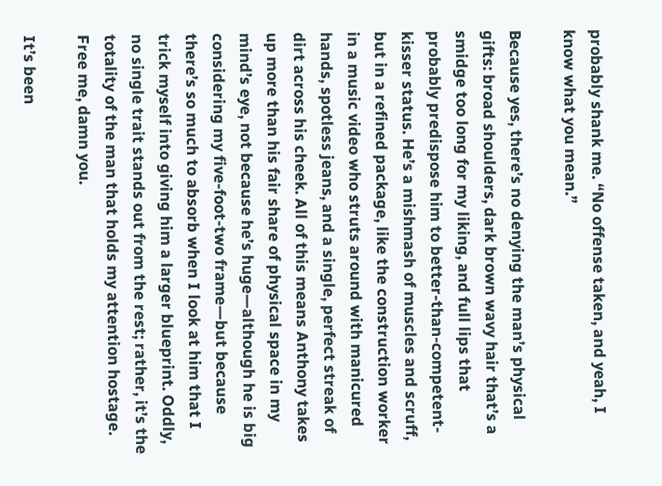probably shank me. “No offense taken, and yeah, I know what you mean.”

Because yes, there’s no denying the man’s physical gifts: broad shoulders, dark brown wavy hair that’s a smidge too long for my liking, and full lips that probably predispose him to better-than-competent-kisser status. He’s a mishmash of muscles and scruff, but in a refined package, like the construction worker in a music video who struts around with manicured hands, spotless jeans, and a single, perfect streak of dirt across his cheek. All of this means Anthony takes up more than his fair share of physical space in my mind’s eye, not because he’s huge—although he is big considering my five-foot-two frame—but because there’s so much to absorb when I look at him that I trick myself into giving him a larger blueprint. Oddly, no single trait stands out from the rest; rather, it’s the totality of the man that holds my attention hostage. Free me, damn you.

It’s been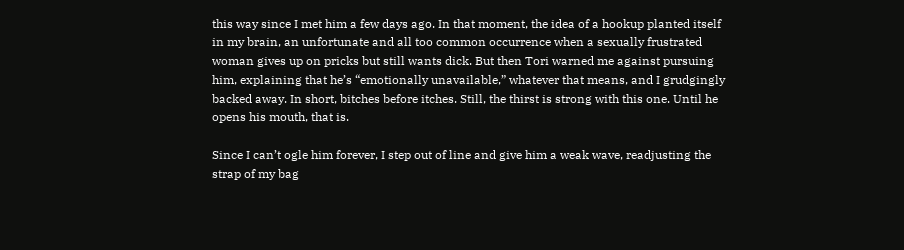this way since I met him a few days ago. In that moment, the idea of a hookup planted itself in my brain, an unfortunate and all too common occurrence when a sexually frustrated woman gives up on pricks but still wants dick. But then Tori warned me against pursuing him, explaining that he’s “emotionally unavailable,” whatever that means, and I grudgingly backed away. In short, bitches before itches. Still, the thirst is strong with this one. Until he opens his mouth, that is.

Since I can’t ogle him forever, I step out of line and give him a weak wave, readjusting the strap of my bag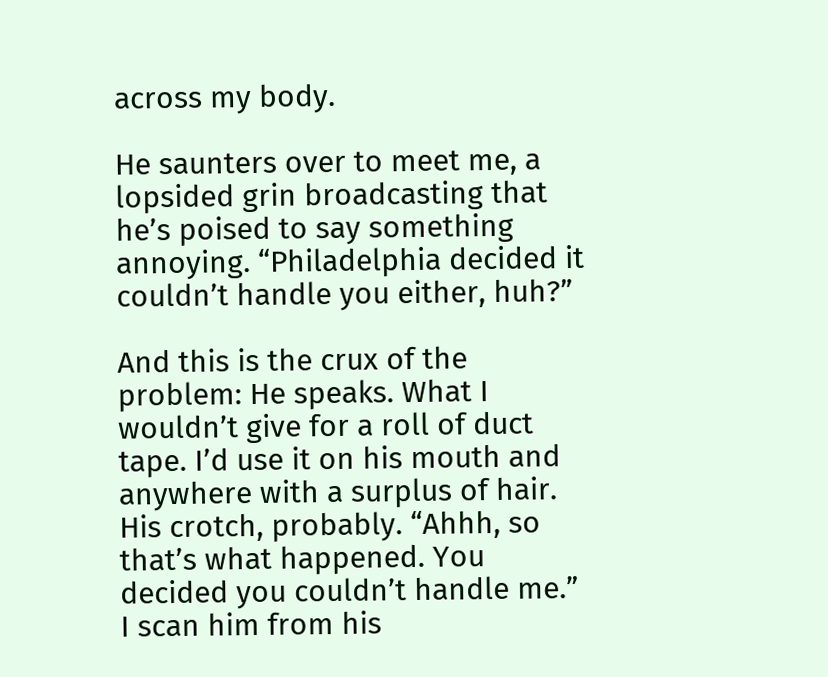across my body.

He saunters over to meet me, a lopsided grin broadcasting that he’s poised to say something annoying. “Philadelphia decided it couldn’t handle you either, huh?”

And this is the crux of the problem: He speaks. What I wouldn’t give for a roll of duct tape. I’d use it on his mouth and anywhere with a surplus of hair. His crotch, probably. “Ahhh, so that’s what happened. You decided you couldn’t handle me.” I scan him from his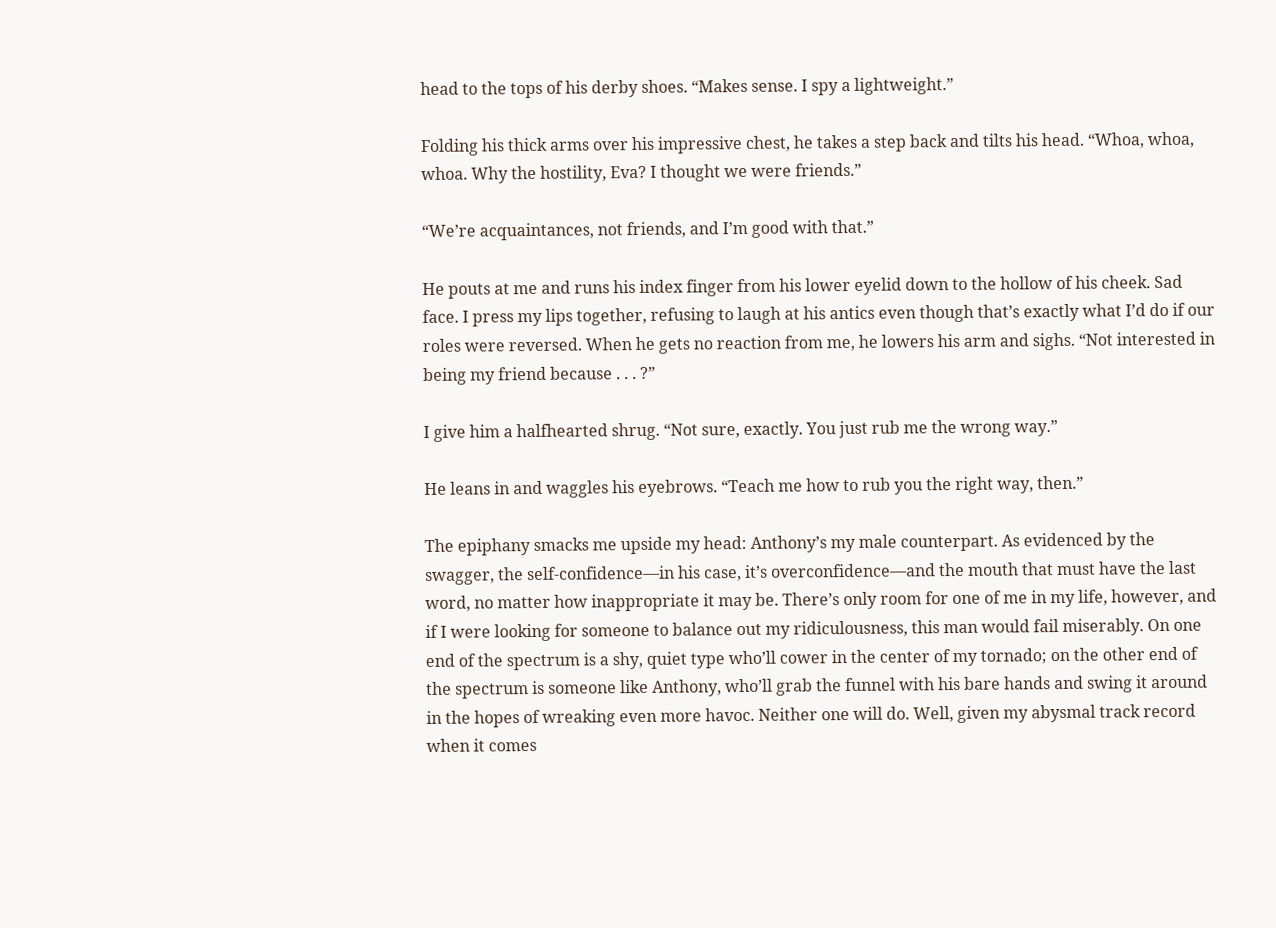head to the tops of his derby shoes. “Makes sense. I spy a lightweight.”

Folding his thick arms over his impressive chest, he takes a step back and tilts his head. “Whoa, whoa, whoa. Why the hostility, Eva? I thought we were friends.”

“We’re acquaintances, not friends, and I’m good with that.”

He pouts at me and runs his index finger from his lower eyelid down to the hollow of his cheek. Sad face. I press my lips together, refusing to laugh at his antics even though that’s exactly what I’d do if our roles were reversed. When he gets no reaction from me, he lowers his arm and sighs. “Not interested in being my friend because . . . ?”

I give him a halfhearted shrug. “Not sure, exactly. You just rub me the wrong way.”

He leans in and waggles his eyebrows. “Teach me how to rub you the right way, then.”

The epiphany smacks me upside my head: Anthony’s my male counterpart. As evidenced by the swagger, the self-confidence—in his case, it’s overconfidence—and the mouth that must have the last word, no matter how inappropriate it may be. There’s only room for one of me in my life, however, and if I were looking for someone to balance out my ridiculousness, this man would fail miserably. On one end of the spectrum is a shy, quiet type who’ll cower in the center of my tornado; on the other end of the spectrum is someone like Anthony, who’ll grab the funnel with his bare hands and swing it around in the hopes of wreaking even more havoc. Neither one will do. Well, given my abysmal track record when it comes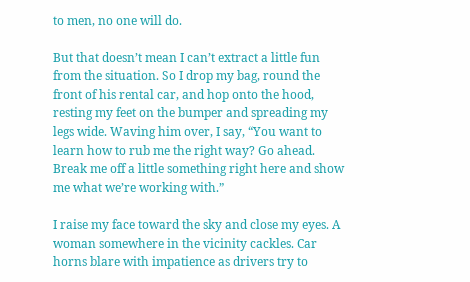to men, no one will do.

But that doesn’t mean I can’t extract a little fun from the situation. So I drop my bag, round the front of his rental car, and hop onto the hood, resting my feet on the bumper and spreading my legs wide. Waving him over, I say, “You want to learn how to rub me the right way? Go ahead. Break me off a little something right here and show me what we’re working with.”

I raise my face toward the sky and close my eyes. A woman somewhere in the vicinity cackles. Car horns blare with impatience as drivers try to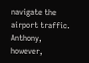navigate the airport traffic. Anthony, however,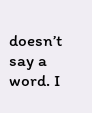doesn’t say a word. I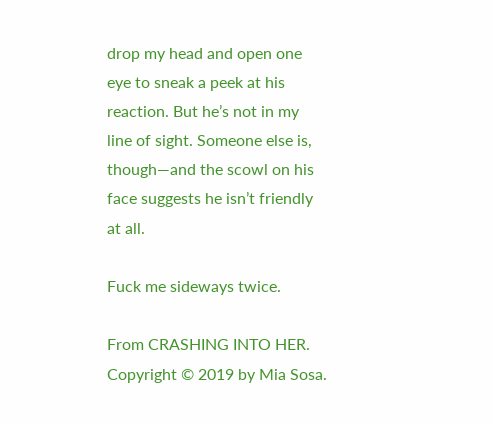drop my head and open one eye to sneak a peek at his reaction. But he’s not in my line of sight. Someone else is, though—and the scowl on his face suggests he isn’t friendly at all.

Fuck me sideways twice.

From CRASHING INTO HER. Copyright © 2019 by Mia Sosa.